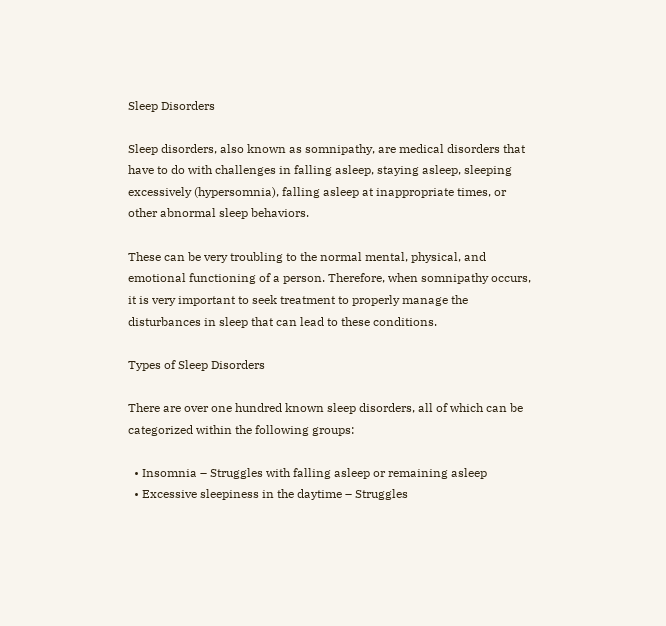Sleep Disorders

Sleep disorders, also known as somnipathy, are medical disorders that have to do with challenges in falling asleep, staying asleep, sleeping excessively (hypersomnia), falling asleep at inappropriate times, or other abnormal sleep behaviors.

These can be very troubling to the normal mental, physical, and emotional functioning of a person. Therefore, when somnipathy occurs, it is very important to seek treatment to properly manage the disturbances in sleep that can lead to these conditions.

Types of Sleep Disorders

There are over one hundred known sleep disorders, all of which can be categorized within the following groups:

  • Insomnia – Struggles with falling asleep or remaining asleep
  • Excessive sleepiness in the daytime – Struggles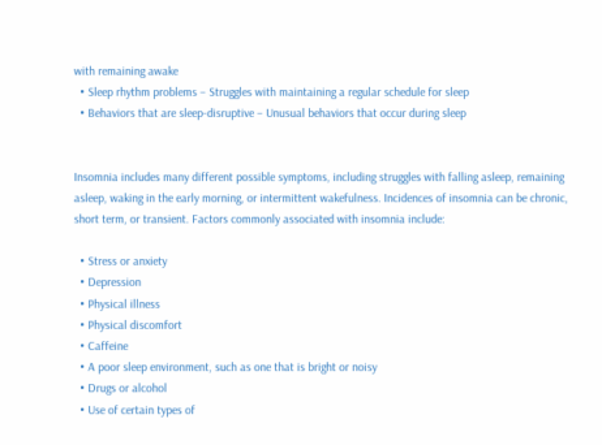with remaining awake
  • Sleep rhythm problems – Struggles with maintaining a regular schedule for sleep
  • Behaviors that are sleep-disruptive – Unusual behaviors that occur during sleep


Insomnia includes many different possible symptoms, including struggles with falling asleep, remaining asleep, waking in the early morning, or intermittent wakefulness. Incidences of insomnia can be chronic, short term, or transient. Factors commonly associated with insomnia include:

  • Stress or anxiety
  • Depression
  • Physical illness
  • Physical discomfort
  • Caffeine
  • A poor sleep environment, such as one that is bright or noisy
  • Drugs or alcohol
  • Use of certain types of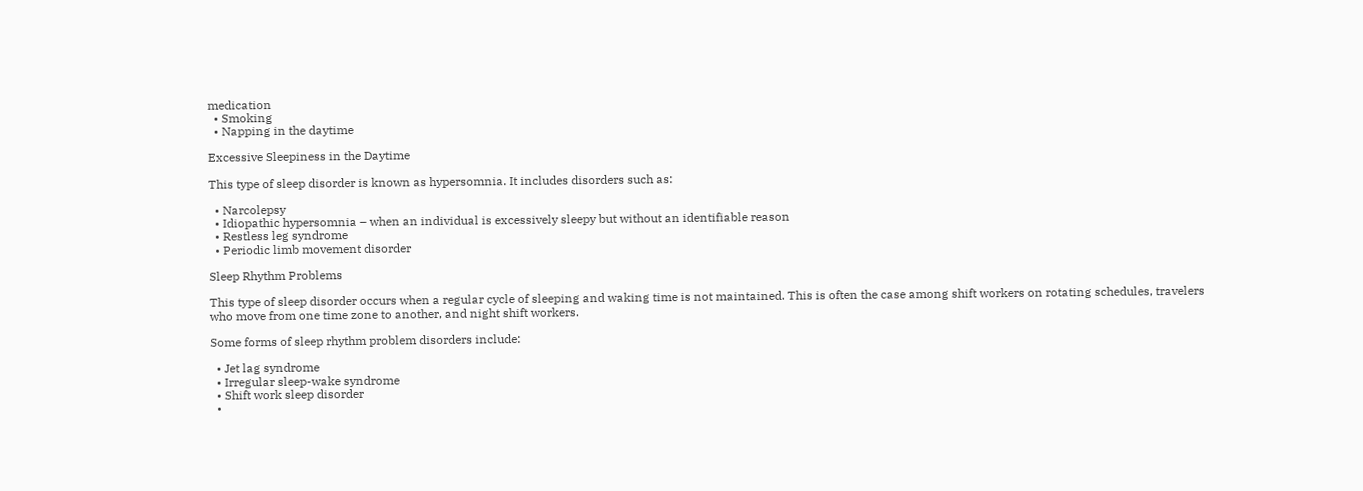medication
  • Smoking
  • Napping in the daytime

Excessive Sleepiness in the Daytime

This type of sleep disorder is known as hypersomnia. It includes disorders such as:

  • Narcolepsy
  • Idiopathic hypersomnia – when an individual is excessively sleepy but without an identifiable reason
  • Restless leg syndrome
  • Periodic limb movement disorder

Sleep Rhythm Problems

This type of sleep disorder occurs when a regular cycle of sleeping and waking time is not maintained. This is often the case among shift workers on rotating schedules, travelers who move from one time zone to another, and night shift workers.

Some forms of sleep rhythm problem disorders include:

  • Jet lag syndrome
  • Irregular sleep-wake syndrome
  • Shift work sleep disorder
  •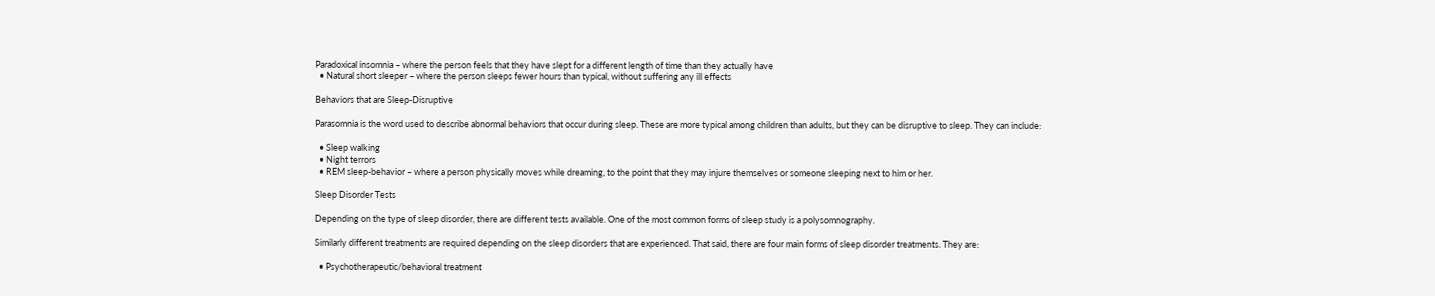Paradoxical insomnia – where the person feels that they have slept for a different length of time than they actually have
  • Natural short sleeper – where the person sleeps fewer hours than typical, without suffering any ill effects

Behaviors that are Sleep-Disruptive

Parasomnia is the word used to describe abnormal behaviors that occur during sleep. These are more typical among children than adults, but they can be disruptive to sleep. They can include:

  • Sleep walking
  • Night terrors
  • REM sleep-behavior – where a person physically moves while dreaming, to the point that they may injure themselves or someone sleeping next to him or her.

Sleep Disorder Tests

Depending on the type of sleep disorder, there are different tests available. One of the most common forms of sleep study is a polysomnography.

Similarly different treatments are required depending on the sleep disorders that are experienced. That said, there are four main forms of sleep disorder treatments. They are:

  • Psychotherapeutic/behavioral treatment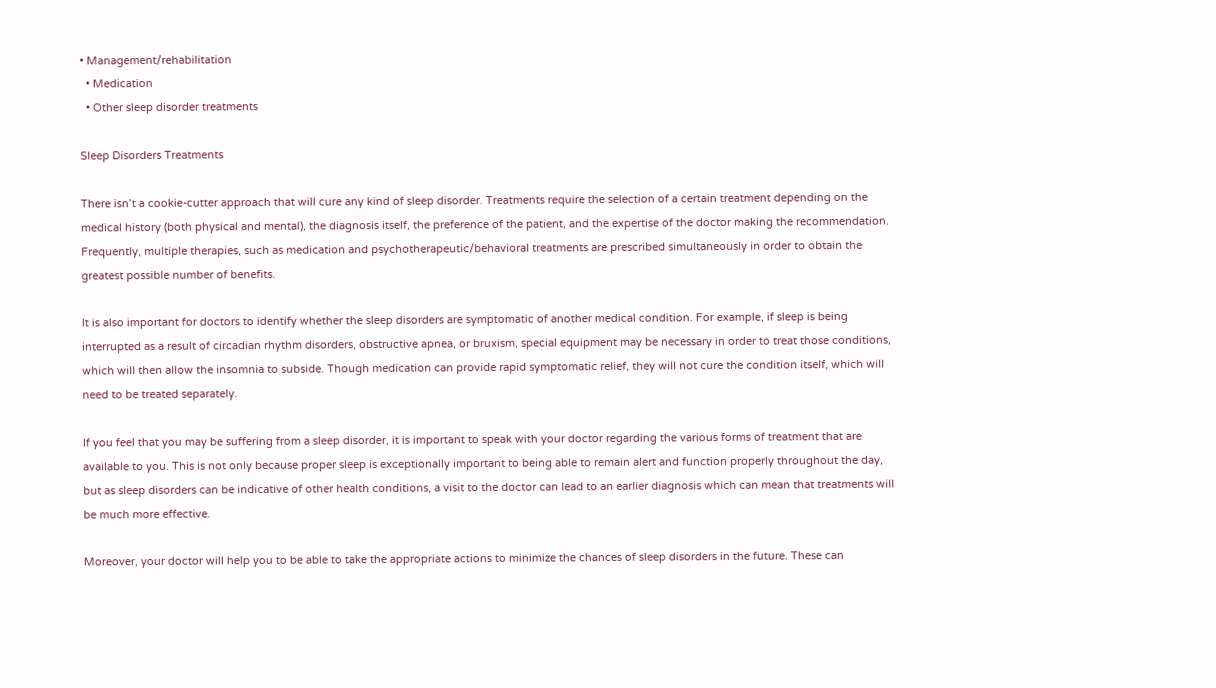• Management/rehabilitation
  • Medication
  • Other sleep disorder treatments

Sleep Disorders Treatments

There isn’t a cookie-cutter approach that will cure any kind of sleep disorder. Treatments require the selection of a certain treatment depending on the medical history (both physical and mental), the diagnosis itself, the preference of the patient, and the expertise of the doctor making the recommendation. Frequently, multiple therapies, such as medication and psychotherapeutic/behavioral treatments are prescribed simultaneously in order to obtain the greatest possible number of benefits.

It is also important for doctors to identify whether the sleep disorders are symptomatic of another medical condition. For example, if sleep is being interrupted as a result of circadian rhythm disorders, obstructive apnea, or bruxism, special equipment may be necessary in order to treat those conditions, which will then allow the insomnia to subside. Though medication can provide rapid symptomatic relief, they will not cure the condition itself, which will need to be treated separately.

If you feel that you may be suffering from a sleep disorder, it is important to speak with your doctor regarding the various forms of treatment that are available to you. This is not only because proper sleep is exceptionally important to being able to remain alert and function properly throughout the day, but as sleep disorders can be indicative of other health conditions, a visit to the doctor can lead to an earlier diagnosis which can mean that treatments will be much more effective.

Moreover, your doctor will help you to be able to take the appropriate actions to minimize the chances of sleep disorders in the future. These can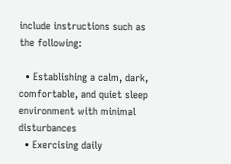include instructions such as the following:

  • Establishing a calm, dark, comfortable, and quiet sleep environment with minimal disturbances
  • Exercising daily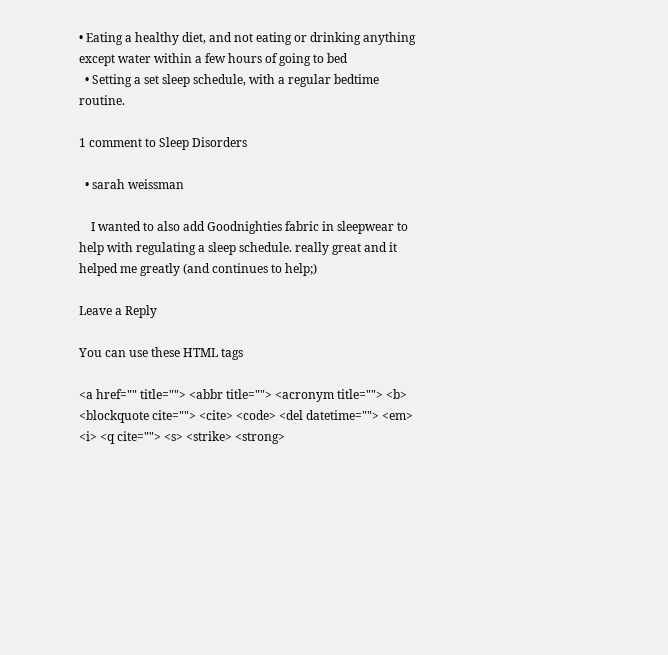• Eating a healthy diet, and not eating or drinking anything except water within a few hours of going to bed
  • Setting a set sleep schedule, with a regular bedtime routine.

1 comment to Sleep Disorders

  • sarah weissman

    I wanted to also add Goodnighties fabric in sleepwear to help with regulating a sleep schedule. really great and it helped me greatly (and continues to help;)

Leave a Reply

You can use these HTML tags

<a href="" title=""> <abbr title=""> <acronym title=""> <b> <blockquote cite=""> <cite> <code> <del datetime=""> <em> <i> <q cite=""> <s> <strike> <strong>